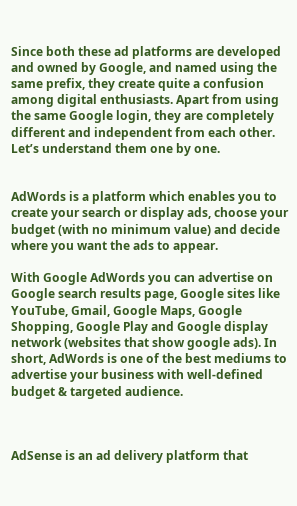Since both these ad platforms are developed and owned by Google, and named using the same prefix, they create quite a confusion among digital enthusiasts. Apart from using the same Google login, they are completely different and independent from each other. Let’s understand them one by one.


AdWords is a platform which enables you to create your search or display ads, choose your budget (with no minimum value) and decide where you want the ads to appear.

With Google AdWords you can advertise on Google search results page, Google sites like YouTube, Gmail, Google Maps, Google Shopping, Google Play and Google display network (websites that show google ads). In short, AdWords is one of the best mediums to advertise your business with well-defined budget & targeted audience.



AdSense is an ad delivery platform that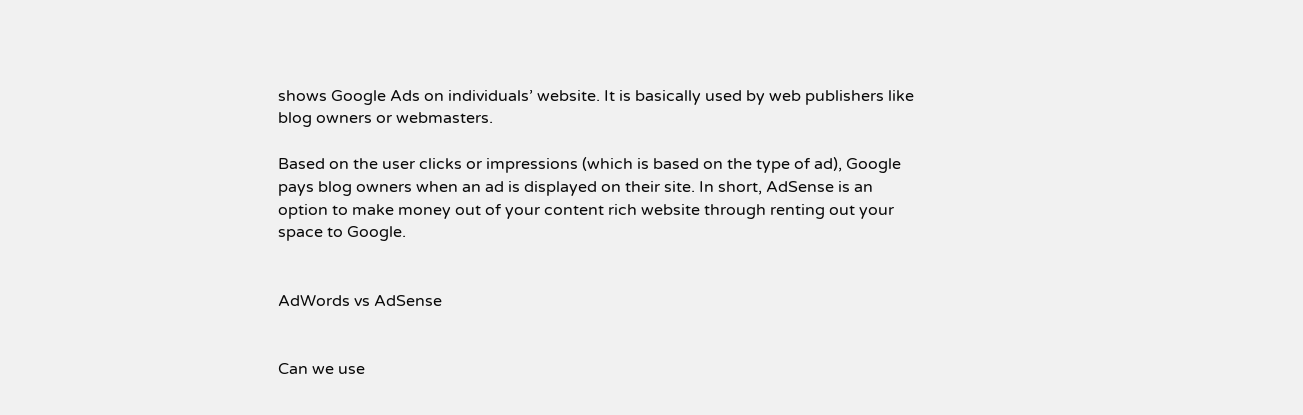shows Google Ads on individuals’ website. It is basically used by web publishers like blog owners or webmasters.

Based on the user clicks or impressions (which is based on the type of ad), Google pays blog owners when an ad is displayed on their site. In short, AdSense is an option to make money out of your content rich website through renting out your space to Google.


AdWords vs AdSense


Can we use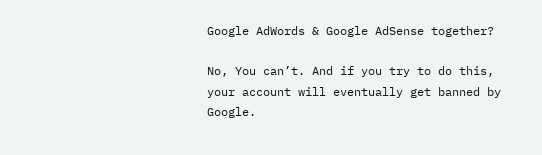Google AdWords & Google AdSense together?

No, You can’t. And if you try to do this, your account will eventually get banned by Google.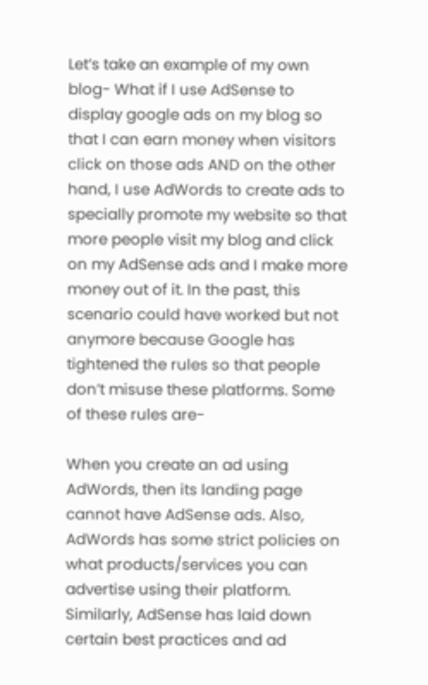Let’s take an example of my own blog- What if I use AdSense to display google ads on my blog so that I can earn money when visitors click on those ads AND on the other hand, I use AdWords to create ads to specially promote my website so that more people visit my blog and click on my AdSense ads and I make more money out of it. In the past, this scenario could have worked but not anymore because Google has tightened the rules so that people don’t misuse these platforms. Some of these rules are-

When you create an ad using AdWords, then its landing page cannot have AdSense ads. Also, AdWords has some strict policies on what products/services you can advertise using their platform. Similarly, AdSense has laid down certain best practices and ad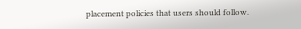placement policies that users should follow.